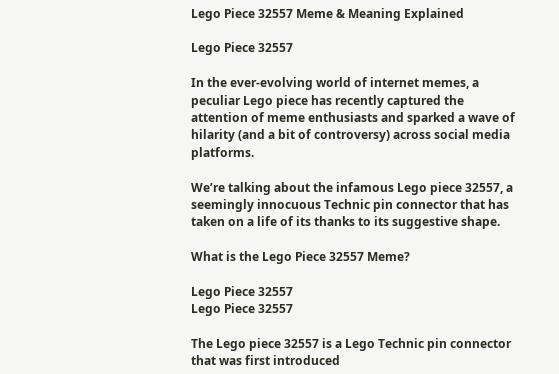Lego Piece 32557 Meme & Meaning Explained

Lego Piece 32557

In the ever-evolving world of internet memes, a peculiar Lego piece has recently captured the attention of meme enthusiasts and sparked a wave of hilarity (and a bit of controversy) across social media platforms.

We’re talking about the infamous Lego piece 32557, a seemingly innocuous Technic pin connector that has taken on a life of its thanks to its suggestive shape.

What is the Lego Piece 32557 Meme?

Lego Piece 32557
Lego Piece 32557

The Lego piece 32557 is a Lego Technic pin connector that was first introduced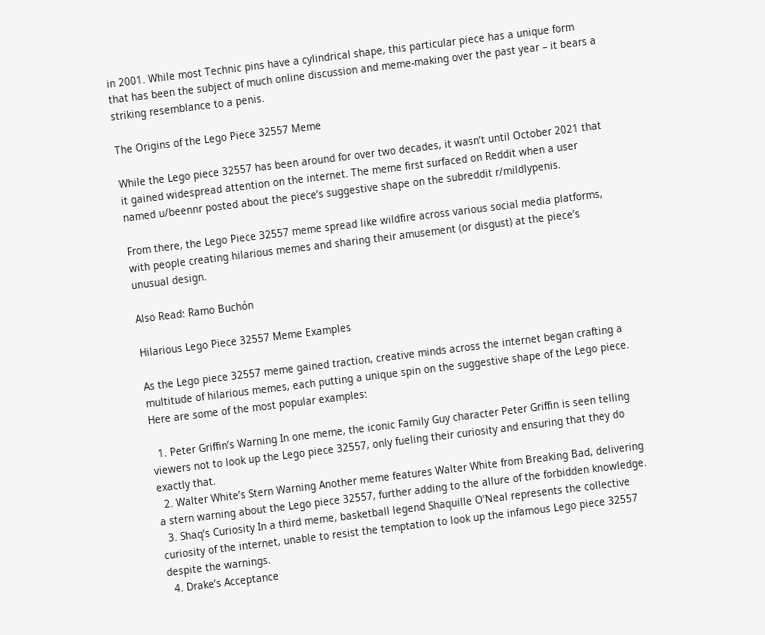in 2001. While most Technic pins have a cylindrical shape, this particular piece has a unique form that has been the subject of much online discussion and meme-making over the past year – it bears a striking resemblance to a penis.

The Origins of the Lego Piece 32557 Meme

While the Lego piece 32557 has been around for over two decades, it wasn’t until October 2021 that it gained widespread attention on the internet. The meme first surfaced on Reddit when a user named u/beennr posted about the piece’s suggestive shape on the subreddit r/mildlypenis.

From there, the Lego Piece 32557 meme spread like wildfire across various social media platforms, with people creating hilarious memes and sharing their amusement (or disgust) at the piece’s unusual design.

Also Read: Ramo Buchón

Hilarious Lego Piece 32557 Meme Examples

As the Lego piece 32557 meme gained traction, creative minds across the internet began crafting a multitude of hilarious memes, each putting a unique spin on the suggestive shape of the Lego piece. Here are some of the most popular examples:

  1. Peter Griffin’s Warning In one meme, the iconic Family Guy character Peter Griffin is seen telling viewers not to look up the Lego piece 32557, only fueling their curiosity and ensuring that they do exactly that.
  2. Walter White’s Stern Warning Another meme features Walter White from Breaking Bad, delivering a stern warning about the Lego piece 32557, further adding to the allure of the forbidden knowledge.
  3. Shaq’s Curiosity In a third meme, basketball legend Shaquille O’Neal represents the collective curiosity of the internet, unable to resist the temptation to look up the infamous Lego piece 32557 despite the warnings.
  4. Drake’s Acceptance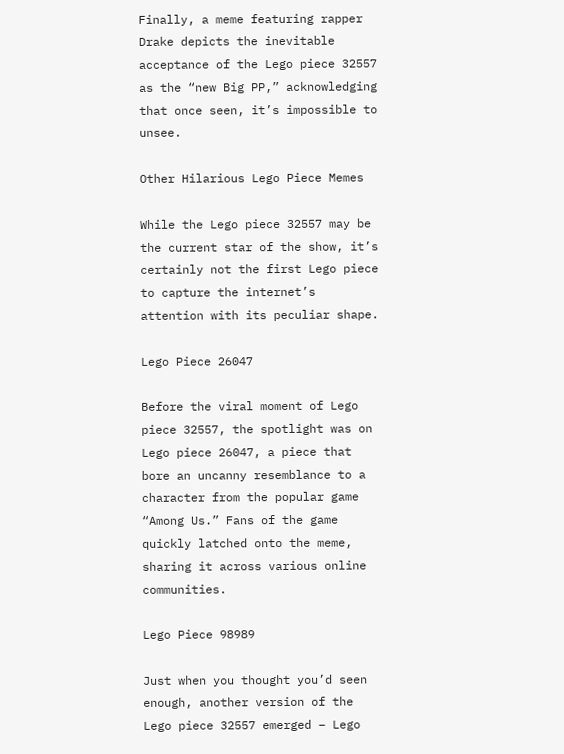Finally, a meme featuring rapper Drake depicts the inevitable acceptance of the Lego piece 32557 as the “new Big PP,” acknowledging that once seen, it’s impossible to unsee.

Other Hilarious Lego Piece Memes

While the Lego piece 32557 may be the current star of the show, it’s certainly not the first Lego piece to capture the internet’s attention with its peculiar shape.

Lego Piece 26047

Before the viral moment of Lego piece 32557, the spotlight was on Lego piece 26047, a piece that bore an uncanny resemblance to a character from the popular game “Among Us.” Fans of the game quickly latched onto the meme, sharing it across various online communities.

Lego Piece 98989

Just when you thought you’d seen enough, another version of the Lego piece 32557 emerged – Lego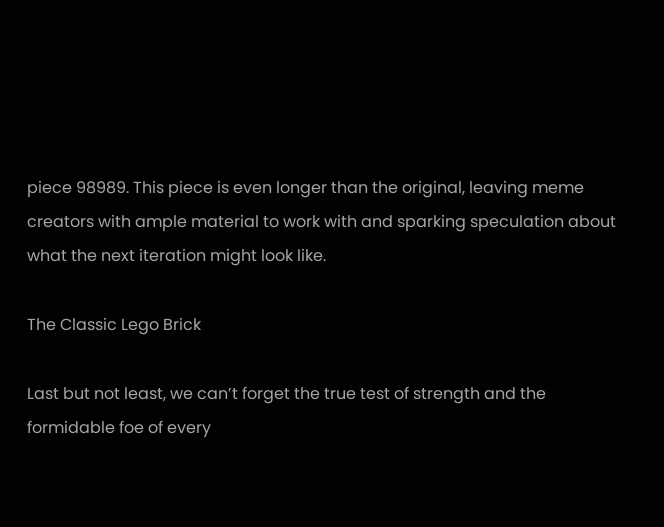piece 98989. This piece is even longer than the original, leaving meme creators with ample material to work with and sparking speculation about what the next iteration might look like.

The Classic Lego Brick

Last but not least, we can’t forget the true test of strength and the formidable foe of every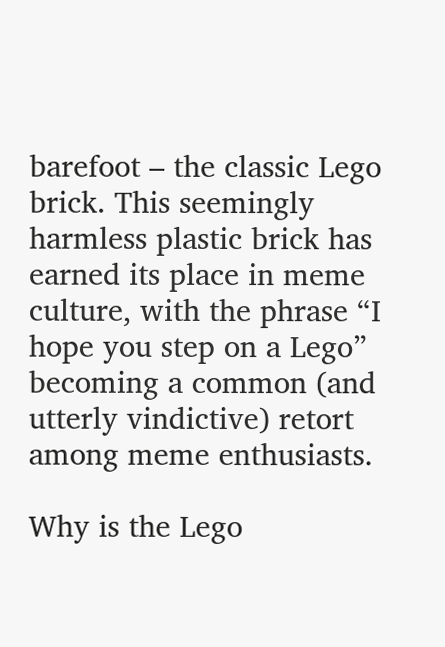barefoot – the classic Lego brick. This seemingly harmless plastic brick has earned its place in meme culture, with the phrase “I hope you step on a Lego” becoming a common (and utterly vindictive) retort among meme enthusiasts.

Why is the Lego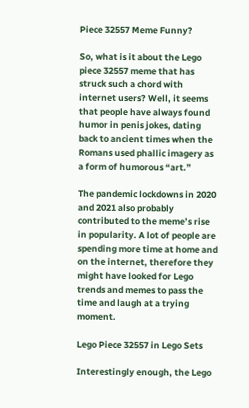Piece 32557 Meme Funny?

So, what is it about the Lego piece 32557 meme that has struck such a chord with internet users? Well, it seems that people have always found humor in penis jokes, dating back to ancient times when the Romans used phallic imagery as a form of humorous “art.”

The pandemic lockdowns in 2020 and 2021 also probably contributed to the meme’s rise in popularity. A lot of people are spending more time at home and on the internet, therefore they might have looked for Lego trends and memes to pass the time and laugh at a trying moment.

Lego Piece 32557 in Lego Sets

Interestingly enough, the Lego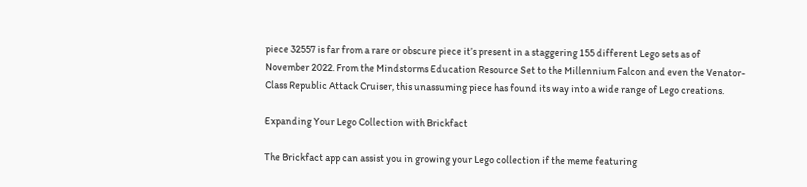piece 32557 is far from a rare or obscure piece it’s present in a staggering 155 different Lego sets as of November 2022. From the Mindstorms Education Resource Set to the Millennium Falcon and even the Venator-Class Republic Attack Cruiser, this unassuming piece has found its way into a wide range of Lego creations.

Expanding Your Lego Collection with Brickfact

The Brickfact app can assist you in growing your Lego collection if the meme featuring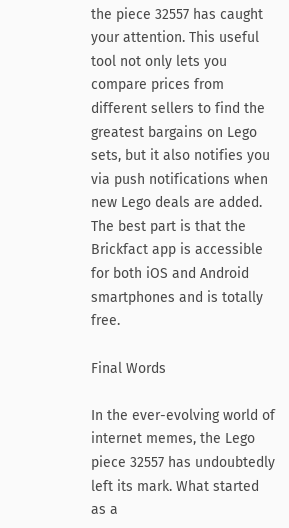the piece 32557 has caught your attention. This useful tool not only lets you compare prices from different sellers to find the greatest bargains on Lego sets, but it also notifies you via push notifications when new Lego deals are added. The best part is that the Brickfact app is accessible for both iOS and Android smartphones and is totally free.

Final Words

In the ever-evolving world of internet memes, the Lego piece 32557 has undoubtedly left its mark. What started as a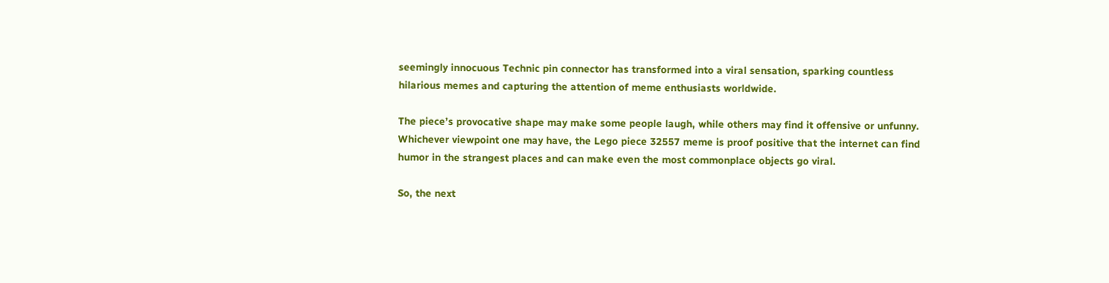seemingly innocuous Technic pin connector has transformed into a viral sensation, sparking countless hilarious memes and capturing the attention of meme enthusiasts worldwide.

The piece’s provocative shape may make some people laugh, while others may find it offensive or unfunny. Whichever viewpoint one may have, the Lego piece 32557 meme is proof positive that the internet can find humor in the strangest places and can make even the most commonplace objects go viral.

So, the next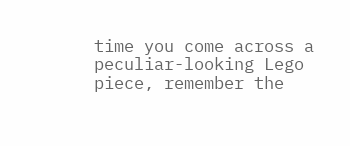time you come across a peculiar-looking Lego piece, remember the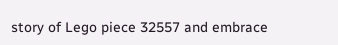story of Lego piece 32557 and embrace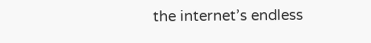the internet’s endless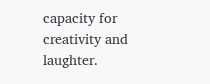capacity for creativity and laughter.